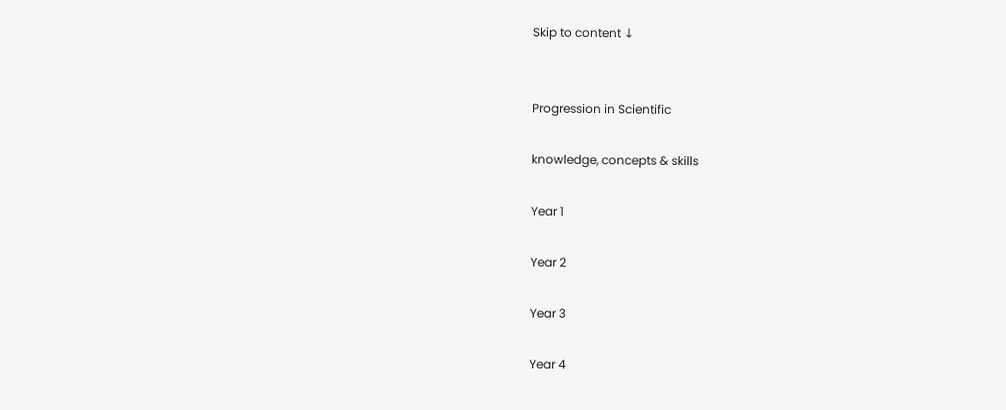Skip to content ↓


Progression in Scientific

knowledge, concepts & skills

Year 1

Year 2

Year 3

Year 4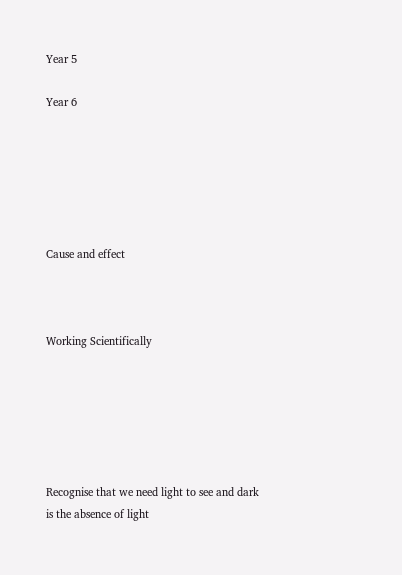Year 5

Year 6






Cause and effect



Working Scientifically






Recognise that we need light to see and dark is the absence of light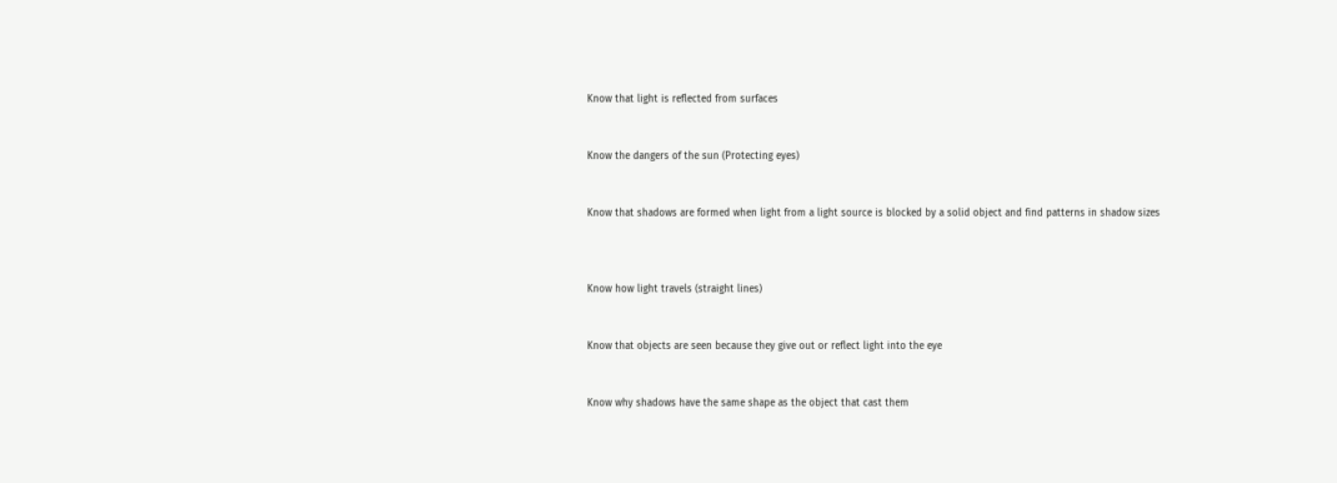Know that light is reflected from surfaces


Know the dangers of the sun (Protecting eyes)


Know that shadows are formed when light from a light source is blocked by a solid object and find patterns in shadow sizes



Know how light travels (straight lines)


Know that objects are seen because they give out or reflect light into the eye


Know why shadows have the same shape as the object that cast them